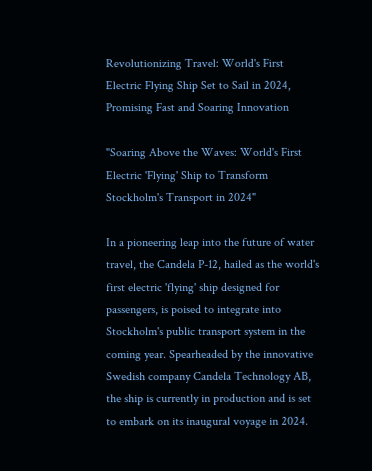Revolutionizing Travel: World's First Electric Flying Ship Set to Sail in 2024, Promising Fast and Soaring Innovation

"Soaring Above the Waves: World's First Electric 'Flying' Ship to Transform Stockholm's Transport in 2024"

In a pioneering leap into the future of water travel, the Candela P-12, hailed as the world's first electric 'flying' ship designed for passengers, is poised to integrate into Stockholm's public transport system in the coming year. Spearheaded by the innovative Swedish company Candela Technology AB, the ship is currently in production and is set to embark on its inaugural voyage in 2024.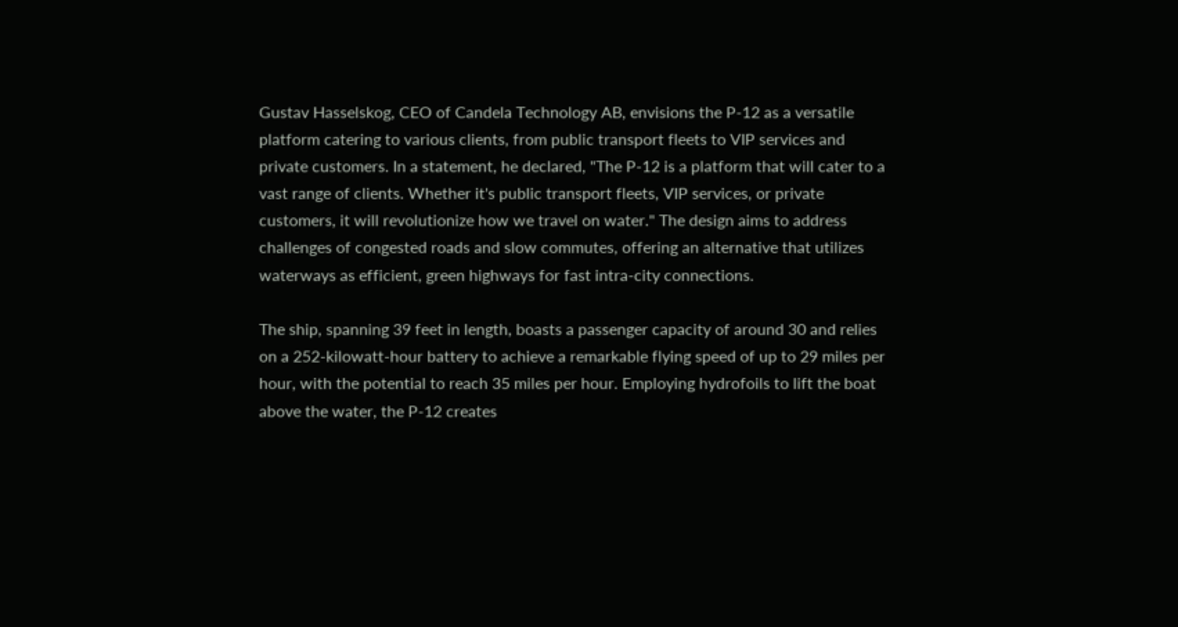Gustav Hasselskog, CEO of Candela Technology AB, envisions the P-12 as a versatile platform catering to various clients, from public transport fleets to VIP services and private customers. In a statement, he declared, "The P-12 is a platform that will cater to a vast range of clients. Whether it's public transport fleets, VIP services, or private customers, it will revolutionize how we travel on water." The design aims to address challenges of congested roads and slow commutes, offering an alternative that utilizes waterways as efficient, green highways for fast intra-city connections.

The ship, spanning 39 feet in length, boasts a passenger capacity of around 30 and relies on a 252-kilowatt-hour battery to achieve a remarkable flying speed of up to 29 miles per hour, with the potential to reach 35 miles per hour. Employing hydrofoils to lift the boat above the water, the P-12 creates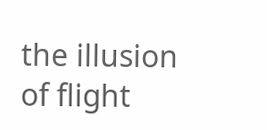the illusion of flight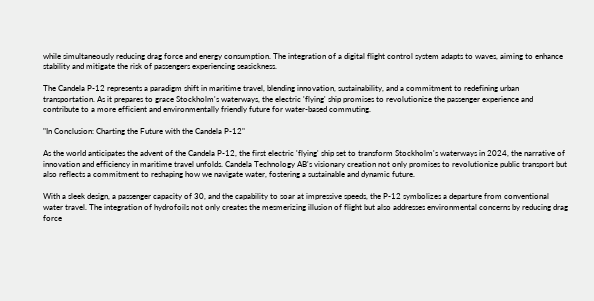while simultaneously reducing drag force and energy consumption. The integration of a digital flight control system adapts to waves, aiming to enhance stability and mitigate the risk of passengers experiencing seasickness.

The Candela P-12 represents a paradigm shift in maritime travel, blending innovation, sustainability, and a commitment to redefining urban transportation. As it prepares to grace Stockholm's waterways, the electric 'flying' ship promises to revolutionize the passenger experience and contribute to a more efficient and environmentally friendly future for water-based commuting.

"In Conclusion: Charting the Future with the Candela P-12"

As the world anticipates the advent of the Candela P-12, the first electric 'flying' ship set to transform Stockholm's waterways in 2024, the narrative of innovation and efficiency in maritime travel unfolds. Candela Technology AB's visionary creation not only promises to revolutionize public transport but also reflects a commitment to reshaping how we navigate water, fostering a sustainable and dynamic future.

With a sleek design, a passenger capacity of 30, and the capability to soar at impressive speeds, the P-12 symbolizes a departure from conventional water travel. The integration of hydrofoils not only creates the mesmerizing illusion of flight but also addresses environmental concerns by reducing drag force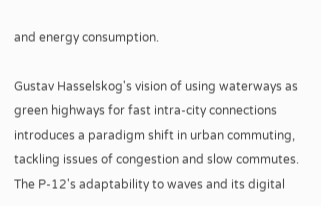and energy consumption.

Gustav Hasselskog's vision of using waterways as green highways for fast intra-city connections introduces a paradigm shift in urban commuting, tackling issues of congestion and slow commutes. The P-12's adaptability to waves and its digital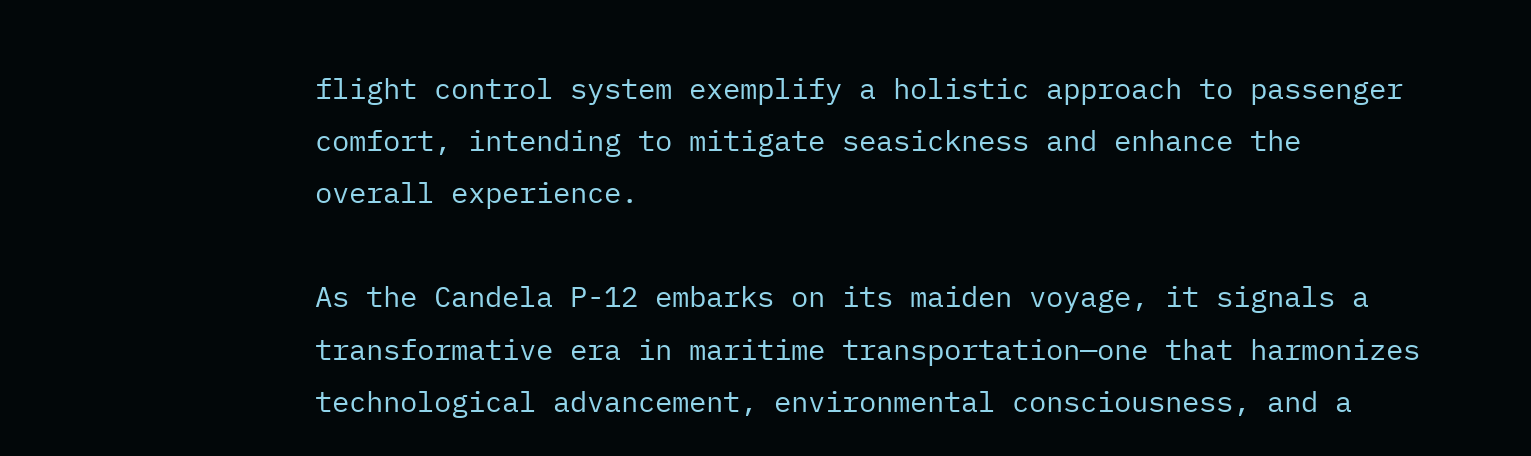flight control system exemplify a holistic approach to passenger comfort, intending to mitigate seasickness and enhance the overall experience.

As the Candela P-12 embarks on its maiden voyage, it signals a transformative era in maritime transportation—one that harmonizes technological advancement, environmental consciousness, and a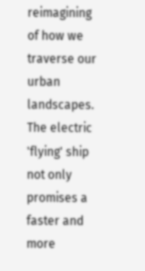reimagining of how we traverse our urban landscapes. The electric 'flying' ship not only promises a faster and more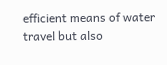efficient means of water travel but also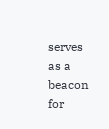serves as a beacon for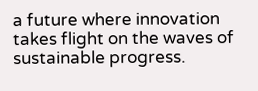a future where innovation takes flight on the waves of sustainable progress.